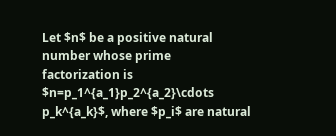Let $n$ be a positive natural number whose prime factorization is $n=p_1^{a_1}p_2^{a_2}\cdots p_k^{a_k}$, where $p_i$ are natural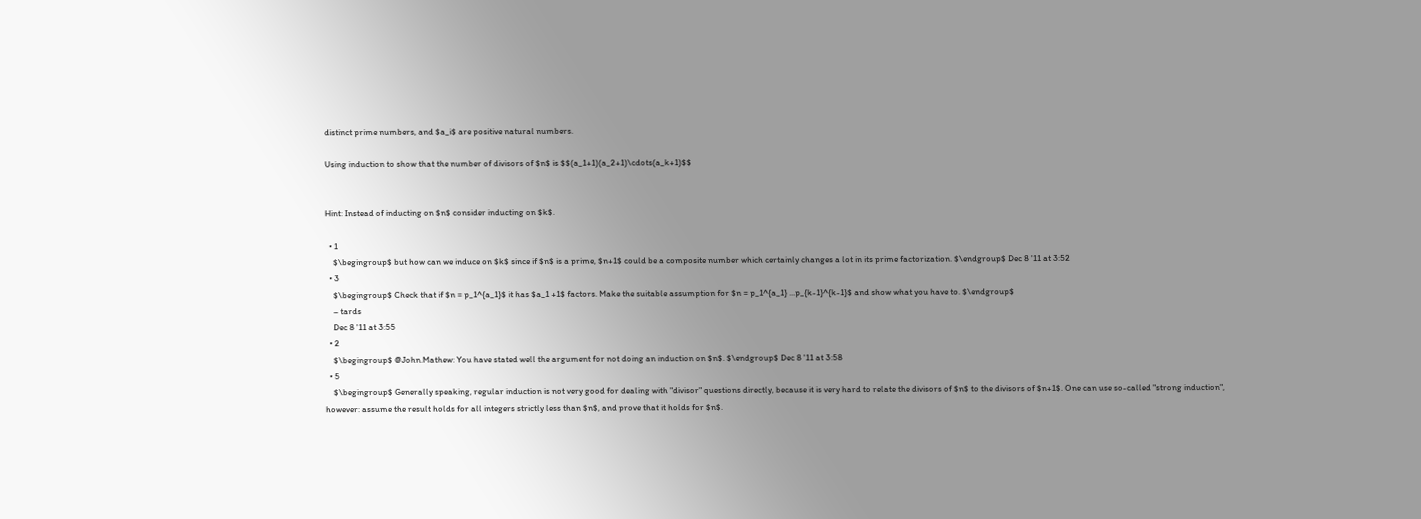distinct prime numbers, and $a_i$ are positive natural numbers.

Using induction to show that the number of divisors of $n$ is $$(a_1+1)(a_2+1)\cdots(a_k+1)$$


Hint: Instead of inducting on $n$ consider inducting on $k$.

  • 1
    $\begingroup$ but how can we induce on $k$ since if $n$ is a prime, $n+1$ could be a composite number which certainly changes a lot in its prime factorization. $\endgroup$ Dec 8 '11 at 3:52
  • 3
    $\begingroup$ Check that if $n = p_1^{a_1}$ it has $a_1 +1$ factors. Make the suitable assumption for $n = p_1^{a_1} ...p_{k-1}^{k-1}$ and show what you have to. $\endgroup$
    – tards
    Dec 8 '11 at 3:55
  • 2
    $\begingroup$ @John.Mathew: You have stated well the argument for not doing an induction on $n$. $\endgroup$ Dec 8 '11 at 3:58
  • 5
    $\begingroup$ Generally speaking, regular induction is not very good for dealing with "divisor" questions directly, because it is very hard to relate the divisors of $n$ to the divisors of $n+1$. One can use so-called "strong induction", however: assume the result holds for all integers strictly less than $n$, and prove that it holds for $n$.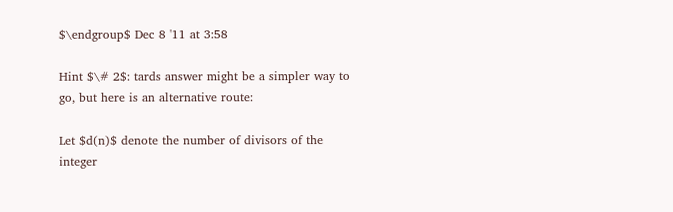$\endgroup$ Dec 8 '11 at 3:58

Hint $\# 2$: tards answer might be a simpler way to go, but here is an alternative route:

Let $d(n)$ denote the number of divisors of the integer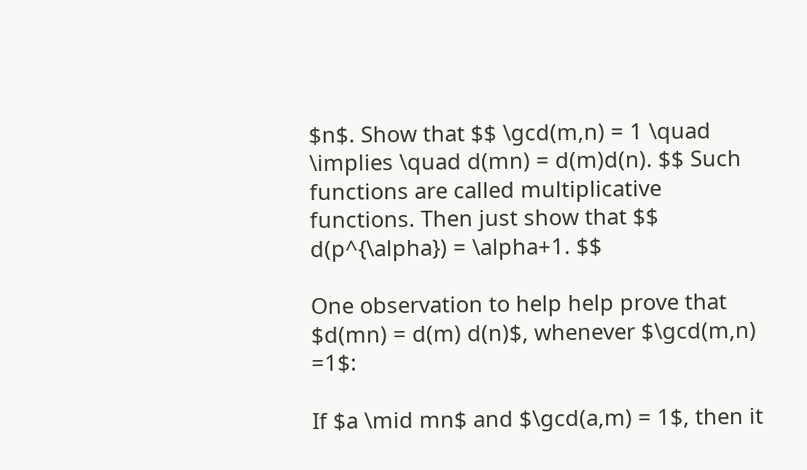$n$. Show that $$ \gcd(m,n) = 1 \quad \implies \quad d(mn) = d(m)d(n). $$ Such functions are called multiplicative functions. Then just show that $$ d(p^{\alpha}) = \alpha+1. $$

One observation to help help prove that $d(mn) = d(m) d(n)$, whenever $\gcd(m,n) =1$:

If $a \mid mn$ and $\gcd(a,m) = 1$, then it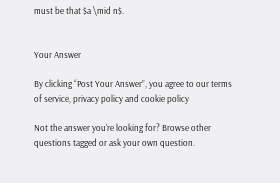must be that $a \mid n$.


Your Answer

By clicking “Post Your Answer”, you agree to our terms of service, privacy policy and cookie policy

Not the answer you're looking for? Browse other questions tagged or ask your own question.